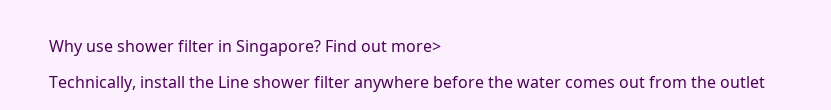Why use shower filter in Singapore? Find out more>

Technically, install the Line shower filter anywhere before the water comes out from the outlet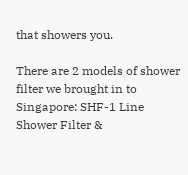that showers you.

There are 2 models of shower filter we brought in to Singapore: SHF-1 Line Shower Filter &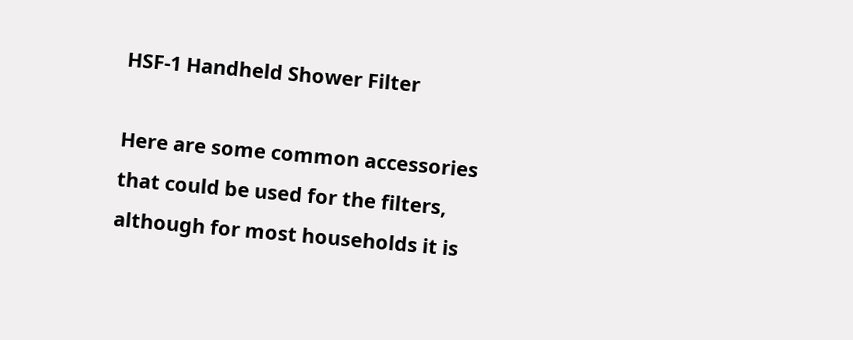HSF-1 Handheld Shower Filter

Here are some common accessories that could be used for the filters, although for most households it is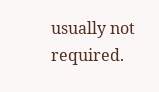usually not required.